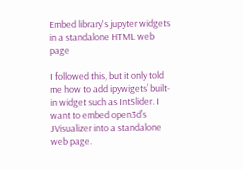Embed library's jupyter widgets in a standalone HTML web page

I followed this, but it only told me how to add ipywigets’ built-in widget such as IntSlider. I want to embed open3d’s JVisualizer into a standalone web page.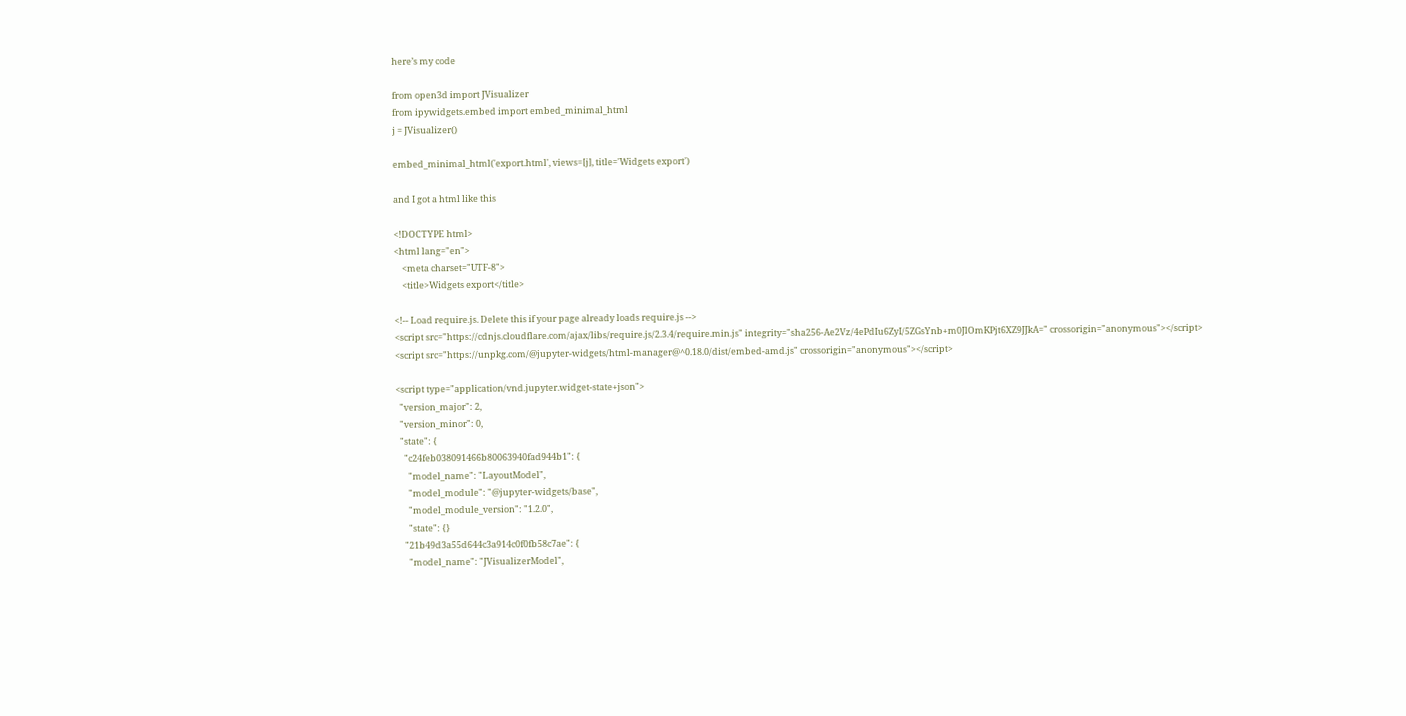here’s my code

from open3d import JVisualizer
from ipywidgets.embed import embed_minimal_html
j = JVisualizer()

embed_minimal_html('export.html', views=[j], title='Widgets export')

and I got a html like this

<!DOCTYPE html>
<html lang="en">
    <meta charset="UTF-8">
    <title>Widgets export</title>

<!-- Load require.js. Delete this if your page already loads require.js -->
<script src="https://cdnjs.cloudflare.com/ajax/libs/require.js/2.3.4/require.min.js" integrity="sha256-Ae2Vz/4ePdIu6ZyI/5ZGsYnb+m0JlOmKPjt6XZ9JJkA=" crossorigin="anonymous"></script>
<script src="https://unpkg.com/@jupyter-widgets/html-manager@^0.18.0/dist/embed-amd.js" crossorigin="anonymous"></script>

<script type="application/vnd.jupyter.widget-state+json">
  "version_major": 2,
  "version_minor": 0,
  "state": {
    "c24feb038091466b80063940fad944b1": {
      "model_name": "LayoutModel",
      "model_module": "@jupyter-widgets/base",
      "model_module_version": "1.2.0",
      "state": {}
    "21b49d3a55d644c3a914c0f0fb58c7ae": {
      "model_name": "JVisualizerModel",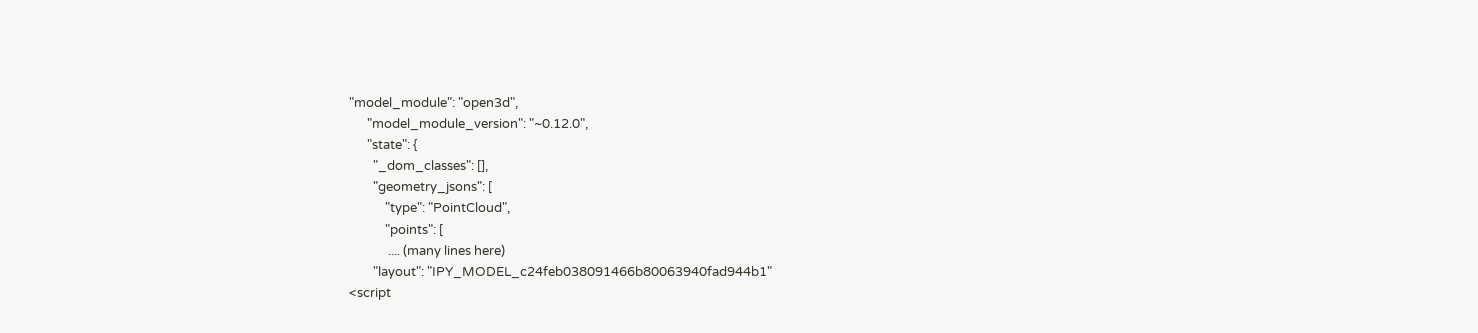"model_module": "open3d",
      "model_module_version": "~0.12.0",
      "state": {
        "_dom_classes": [],
        "geometry_jsons": [
            "type": "PointCloud",
            "points": [
             .... (many lines here)
        "layout": "IPY_MODEL_c24feb038091466b80063940fad944b1"
<script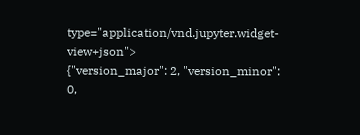type="application/vnd.jupyter.widget-view+json">
{"version_major": 2, "version_minor": 0,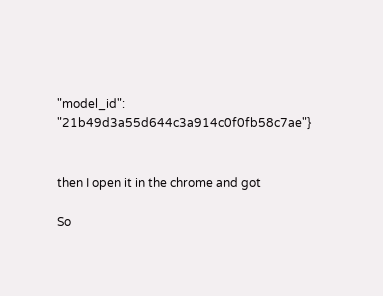"model_id": "21b49d3a55d644c3a914c0f0fb58c7ae"}


then I open it in the chrome and got

So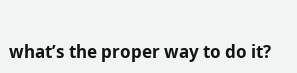what’s the proper way to do it?